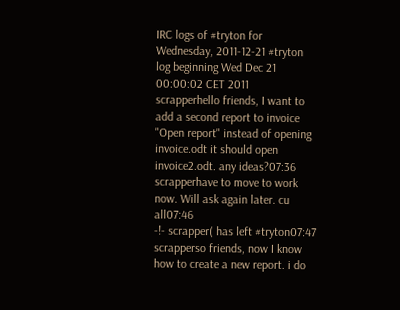IRC logs of #tryton for Wednesday, 2011-12-21 #tryton log beginning Wed Dec 21 00:00:02 CET 2011
scrapperhello friends, I want to add a second report to invoice "Open report" instead of opening invoice.odt it should open invoice2.odt. any ideas?07:36
scrapperhave to move to work now. Will ask again later. cu all07:46
-!- scrapper( has left #tryton07:47
scrapperso friends, now I know how to create a new report. i do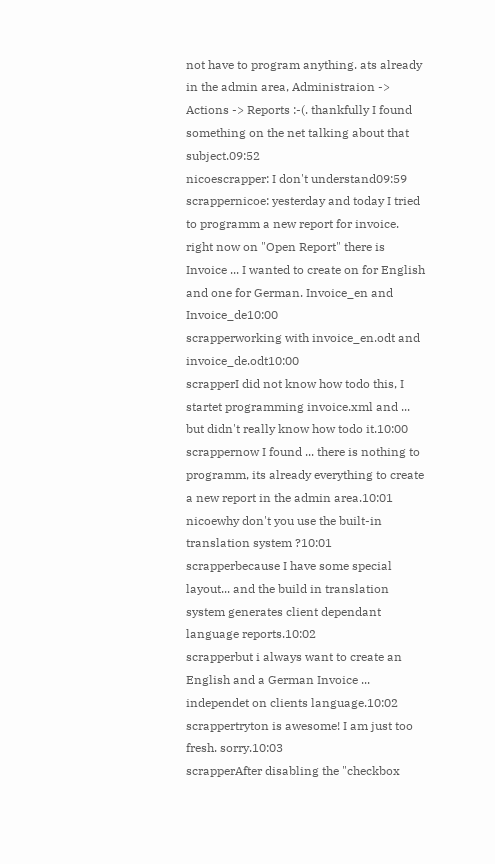not have to program anything. ats already in the admin area, Administraion -> Actions -> Reports :-(. thankfully I found something on the net talking about that subject.09:52
nicoescrapper: I don't understand09:59
scrappernicoe: yesterday and today I tried to programm a new report for invoice. right now on "Open Report" there is Invoice ... I wanted to create on for English and one for German. Invoice_en and Invoice_de10:00
scrapperworking with invoice_en.odt and invoice_de.odt10:00
scrapperI did not know how todo this, I startet programming invoice.xml and ... but didn't really know how todo it.10:00
scrappernow I found ... there is nothing to programm, its already everything to create a new report in the admin area.10:01
nicoewhy don't you use the built-in translation system ?10:01
scrapperbecause I have some special layout... and the build in translation system generates client dependant language reports.10:02
scrapperbut i always want to create an English and a German Invoice ... independet on clients language.10:02
scrappertryton is awesome! I am just too fresh. sorry.10:03
scrapperAfter disabling the "checkbox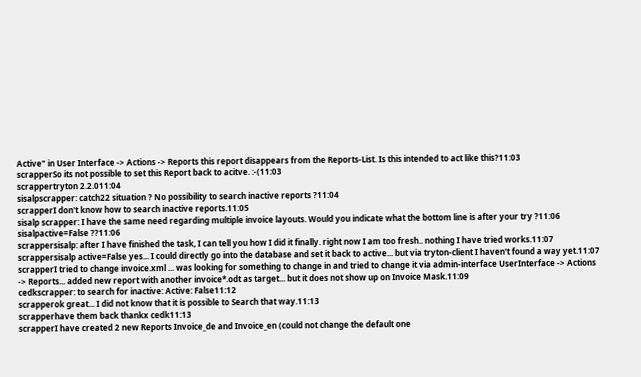Active" in User Interface -> Actions -> Reports this report disappears from the Reports-List. Is this intended to act like this?11:03
scrapperSo its not possible to set this Report back to acitve. :-(11:03
scrappertryton 2.2.011:04
sisalpscrapper: catch22 situation ? No possibility to search inactive reports ?11:04
scrapperI don't know how to search inactive reports.11:05
sisalp scrapper: I have the same need regarding multiple invoice layouts. Would you indicate what the bottom line is after your try ?11:06
sisalpactive=False ??11:06
scrappersisalp: after I have finished the task, I can tell you how I did it finally. right now I am too fresh.. nothing I have tried works.11:07
scrappersisalp active=False yes... I could directly go into the database and set it back to active... but via tryton-client I haven't found a way yet.11:07
scrapperI tried to change invoice.xml ... was looking for something to change in and tried to change it via admin-interface UserInterface -> Actions -> Reports... added new report with another invoice*.odt as target... but it does not show up on Invoice Mask.11:09
cedkscrapper: to search for inactive: Active: False11:12
scrapperok great... I did not know that it is possible to Search that way.11:13
scrapperhave them back thankx cedk11:13
scrapperI have created 2 new Reports Invoice_de and Invoice_en (could not change the default one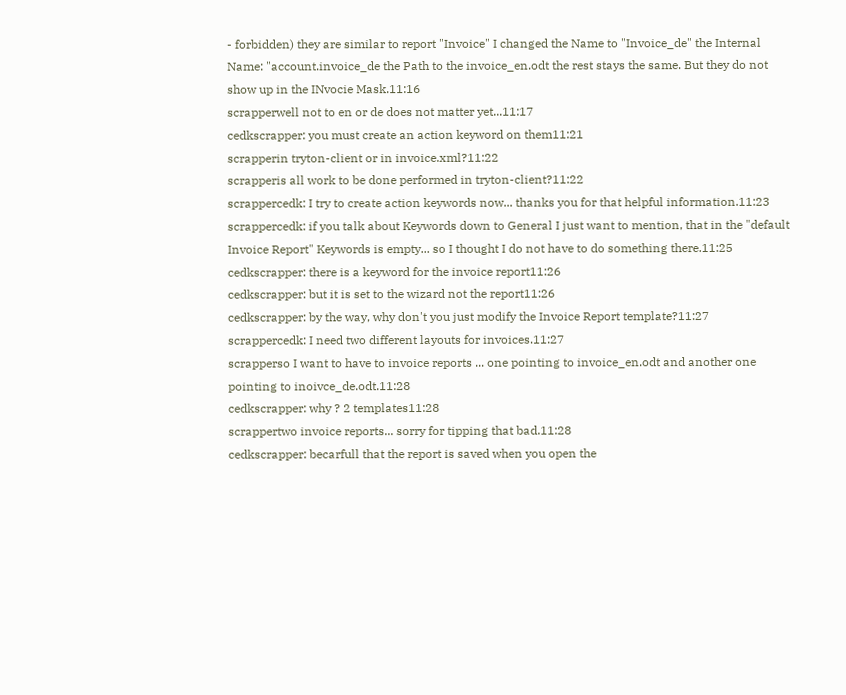- forbidden) they are similar to report "Invoice" I changed the Name to "Invoice_de" the Internal Name: "account.invoice_de the Path to the invoice_en.odt the rest stays the same. But they do not show up in the INvocie Mask.11:16
scrapperwell not to en or de does not matter yet...11:17
cedkscrapper: you must create an action keyword on them11:21
scrapperin tryton-client or in invoice.xml?11:22
scrapperis all work to be done performed in tryton-client?11:22
scrappercedk: I try to create action keywords now... thanks you for that helpful information.11:23
scrappercedk: if you talk about Keywords down to General I just want to mention, that in the "default Invoice Report" Keywords is empty... so I thought I do not have to do something there.11:25
cedkscrapper: there is a keyword for the invoice report11:26
cedkscrapper: but it is set to the wizard not the report11:26
cedkscrapper: by the way, why don't you just modify the Invoice Report template?11:27
scrappercedk: I need two different layouts for invoices.11:27
scrapperso I want to have to invoice reports ... one pointing to invoice_en.odt and another one pointing to inoivce_de.odt.11:28
cedkscrapper: why ? 2 templates11:28
scrappertwo invoice reports... sorry for tipping that bad.11:28
cedkscrapper: becarfull that the report is saved when you open the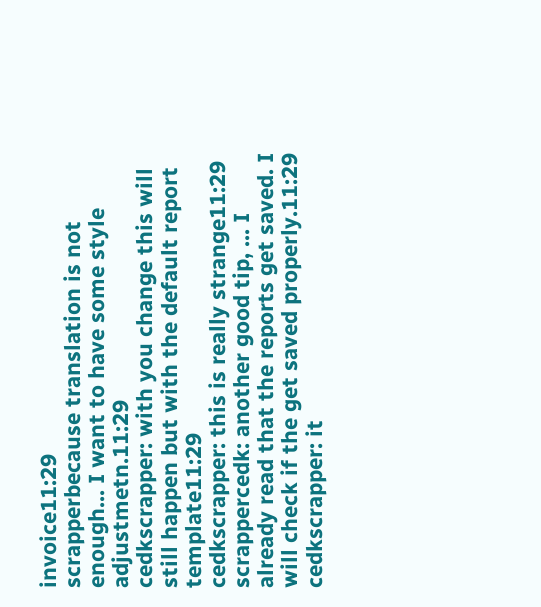invoice11:29
scrapperbecause translation is not enough... I want to have some style adjustmetn.11:29
cedkscrapper: with you change this will still happen but with the default report template11:29
cedkscrapper: this is really strange11:29
scrappercedk: another good tip, ... I already read that the reports get saved. I will check if the get saved properly.11:29
cedkscrapper: it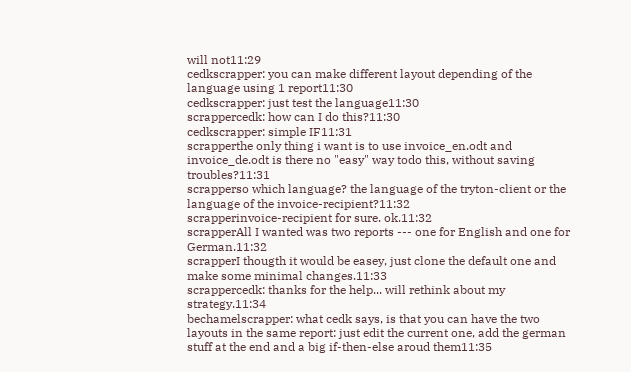will not11:29
cedkscrapper: you can make different layout depending of the language using 1 report11:30
cedkscrapper: just test the language11:30
scrappercedk: how can I do this?11:30
cedkscrapper: simple IF11:31
scrapperthe only thing i want is to use invoice_en.odt and invoice_de.odt is there no "easy" way todo this, without saving troubles?11:31
scrapperso which language? the language of the tryton-client or the language of the invoice-recipient?11:32
scrapperinvoice-recipient for sure. ok.11:32
scrapperAll I wanted was two reports --- one for English and one for German.11:32
scrapperI thougth it would be easey, just clone the default one and make some minimal changes.11:33
scrappercedk: thanks for the help... will rethink about my strategy.11:34
bechamelscrapper: what cedk says, is that you can have the two layouts in the same report: just edit the current one, add the german stuff at the end and a big if-then-else aroud them11:35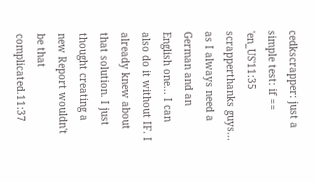cedkscrapper: just a simple test: if == 'en_US'11:35
scrapperthanks guys... as I always need a German and an English one... I can also do it without IF. I already knew about that solution. I just thought creating a new Report wouldn't be that complicated.11:37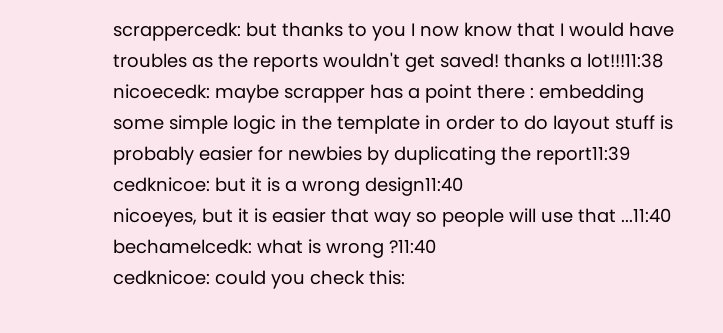scrappercedk: but thanks to you I now know that I would have troubles as the reports wouldn't get saved! thanks a lot!!!11:38
nicoecedk: maybe scrapper has a point there : embedding some simple logic in the template in order to do layout stuff is probably easier for newbies by duplicating the report11:39
cedknicoe: but it is a wrong design11:40
nicoeyes, but it is easier that way so people will use that ...11:40
bechamelcedk: what is wrong ?11:40
cedknicoe: could you check this: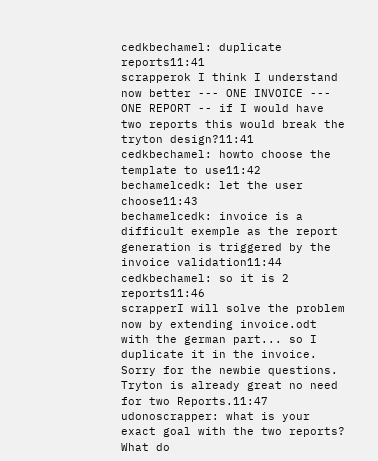cedkbechamel: duplicate reports11:41
scrapperok I think I understand now better --- ONE INVOICE --- ONE REPORT -- if I would have two reports this would break the tryton design?11:41
cedkbechamel: howto choose the template to use11:42
bechamelcedk: let the user choose11:43
bechamelcedk: invoice is a difficult exemple as the report generation is triggered by the invoice validation11:44
cedkbechamel: so it is 2 reports11:46
scrapperI will solve the problem now by extending invoice.odt with the german part... so I duplicate it in the invoice. Sorry for the newbie questions. Tryton is already great no need for two Reports.11:47
udonoscrapper: what is your exact goal with the two reports? What do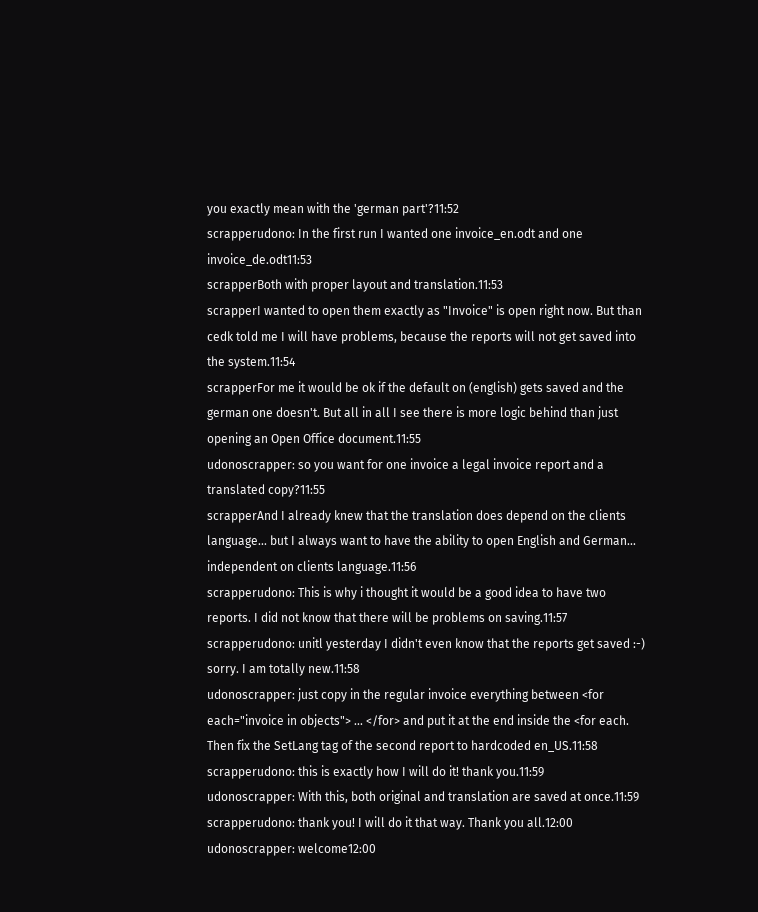you exactly mean with the 'german part'?11:52
scrapperudono: In the first run I wanted one invoice_en.odt and one invoice_de.odt11:53
scrapperBoth with proper layout and translation.11:53
scrapperI wanted to open them exactly as "Invoice" is open right now. But than cedk told me I will have problems, because the reports will not get saved into the system.11:54
scrapperFor me it would be ok if the default on (english) gets saved and the german one doesn't. But all in all I see there is more logic behind than just opening an Open Office document.11:55
udonoscrapper: so you want for one invoice a legal invoice report and a translated copy?11:55
scrapperAnd I already knew that the translation does depend on the clients language... but I always want to have the ability to open English and German... independent on clients language.11:56
scrapperudono: This is why i thought it would be a good idea to have two reports. I did not know that there will be problems on saving.11:57
scrapperudono: unitl yesterday I didn't even know that the reports get saved :-) sorry. I am totally new.11:58
udonoscrapper: just copy in the regular invoice everything between <for each="invoice in objects"> ... </for> and put it at the end inside the <for each. Then fix the SetLang tag of the second report to hardcoded en_US.11:58
scrapperudono: this is exactly how I will do it! thank you.11:59
udonoscrapper: With this, both original and translation are saved at once.11:59
scrapperudono: thank you! I will do it that way. Thank you all.12:00
udonoscrapper: welcome12:00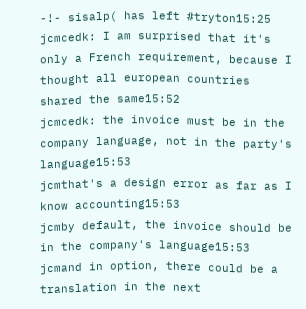-!- sisalp( has left #tryton15:25
jcmcedk: I am surprised that it's only a French requirement, because I thought all european countries shared the same15:52
jcmcedk: the invoice must be in the company language, not in the party's language15:53
jcmthat's a design error as far as I know accounting15:53
jcmby default, the invoice should be in the company's language15:53
jcmand in option, there could be a translation in the next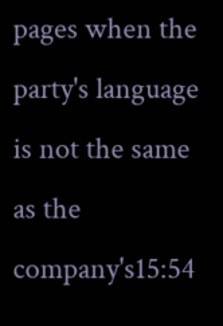pages when the party's language is not the same as the company's15:54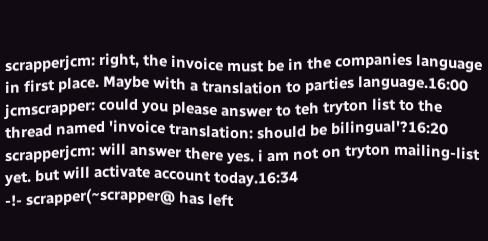scrapperjcm: right, the invoice must be in the companies language in first place. Maybe with a translation to parties language.16:00
jcmscrapper: could you please answer to teh tryton list to the thread named 'invoice translation: should be bilingual'?16:20
scrapperjcm: will answer there yes. i am not on tryton mailing-list yet. but will activate account today.16:34
-!- scrapper(~scrapper@ has left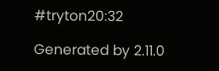#tryton20:32

Generated by 2.11.0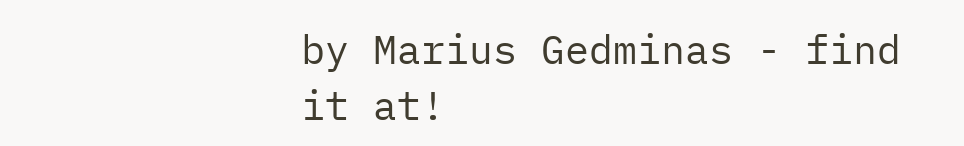by Marius Gedminas - find it at!